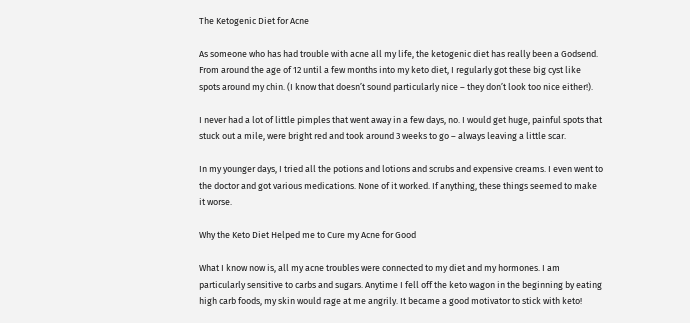The Ketogenic Diet for Acne

As someone who has had trouble with acne all my life, the ketogenic diet has really been a Godsend. From around the age of 12 until a few months into my keto diet, I regularly got these big cyst like spots around my chin. (I know that doesn’t sound particularly nice – they don’t look too nice either!).

I never had a lot of little pimples that went away in a few days, no. I would get huge, painful spots that stuck out a mile, were bright red and took around 3 weeks to go – always leaving a little scar.

In my younger days, I tried all the potions and lotions and scrubs and expensive creams. I even went to the doctor and got various medications. None of it worked. If anything, these things seemed to make it worse.

Why the Keto Diet Helped me to Cure my Acne for Good

What I know now is, all my acne troubles were connected to my diet and my hormones. I am particularly sensitive to carbs and sugars. Anytime I fell off the keto wagon in the beginning by eating high carb foods, my skin would rage at me angrily. It became a good motivator to stick with keto!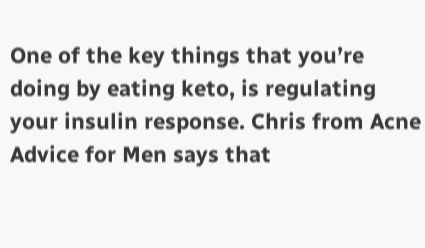One of the key things that you’re doing by eating keto, is regulating your insulin response. Chris from Acne Advice for Men says that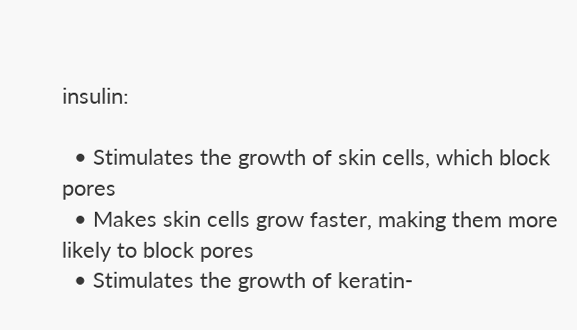insulin:

  • Stimulates the growth of skin cells, which block pores
  • Makes skin cells grow faster, making them more likely to block pores
  • Stimulates the growth of keratin-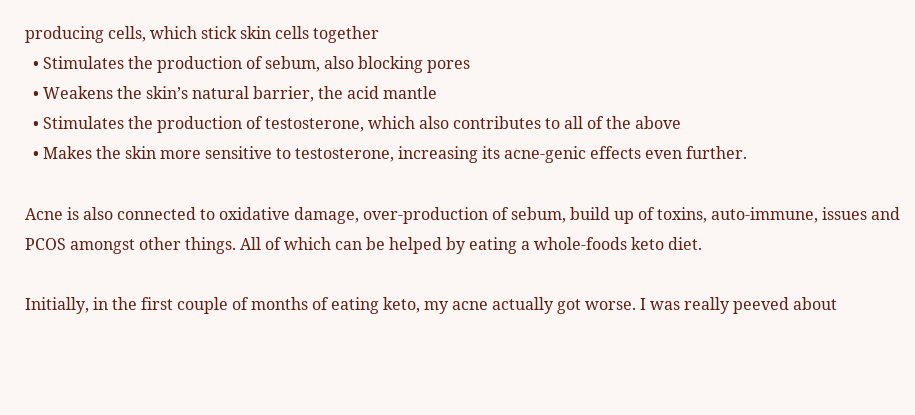producing cells, which stick skin cells together
  • Stimulates the production of sebum, also blocking pores
  • Weakens the skin’s natural barrier, the acid mantle
  • Stimulates the production of testosterone, which also contributes to all of the above
  • Makes the skin more sensitive to testosterone, increasing its acne-genic effects even further.

Acne is also connected to oxidative damage, over-production of sebum, build up of toxins, auto-immune, issues and PCOS amongst other things. All of which can be helped by eating a whole-foods keto diet.

Initially, in the first couple of months of eating keto, my acne actually got worse. I was really peeved about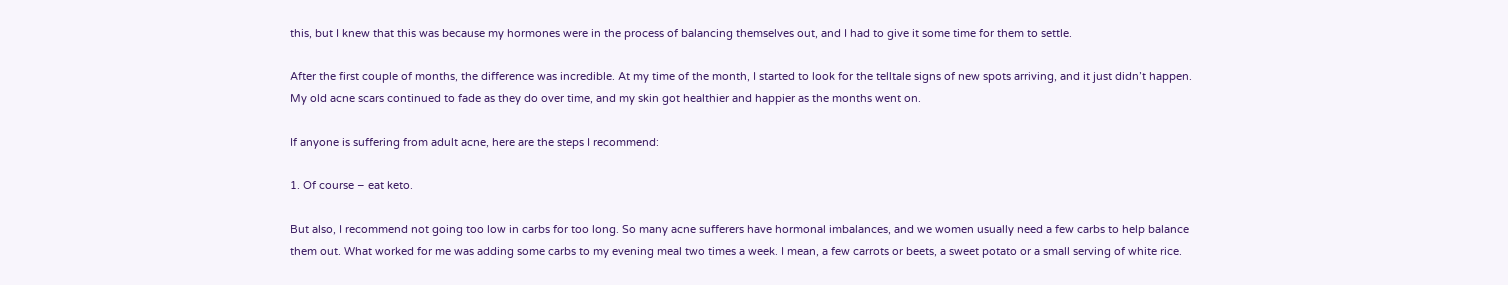this, but I knew that this was because my hormones were in the process of balancing themselves out, and I had to give it some time for them to settle.

After the first couple of months, the difference was incredible. At my time of the month, I started to look for the telltale signs of new spots arriving, and it just didn’t happen. My old acne scars continued to fade as they do over time, and my skin got healthier and happier as the months went on.

If anyone is suffering from adult acne, here are the steps I recommend:

1. Of course – eat keto.

But also, I recommend not going too low in carbs for too long. So many acne sufferers have hormonal imbalances, and we women usually need a few carbs to help balance them out. What worked for me was adding some carbs to my evening meal two times a week. I mean, a few carrots or beets, a sweet potato or a small serving of white rice.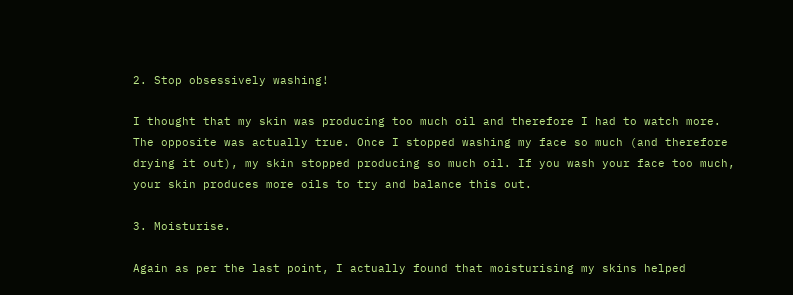2. Stop obsessively washing!

I thought that my skin was producing too much oil and therefore I had to watch more. The opposite was actually true. Once I stopped washing my face so much (and therefore drying it out), my skin stopped producing so much oil. If you wash your face too much, your skin produces more oils to try and balance this out.

3. Moisturise.

Again as per the last point, I actually found that moisturising my skins helped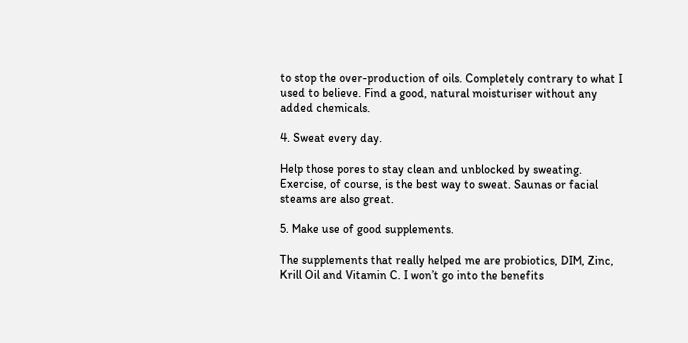to stop the over-production of oils. Completely contrary to what I used to believe. Find a good, natural moisturiser without any added chemicals.

4. Sweat every day.

Help those pores to stay clean and unblocked by sweating. Exercise, of course, is the best way to sweat. Saunas or facial steams are also great.

5. Make use of good supplements.

The supplements that really helped me are probiotics, DIM, Zinc, Krill Oil and Vitamin C. I won’t go into the benefits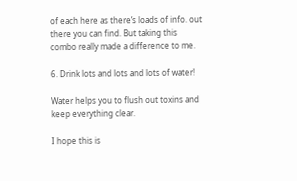of each here as there’s loads of info. out there you can find. But taking this combo really made a difference to me.

6. Drink lots and lots and lots of water!

Water helps you to flush out toxins and keep everything clear.

I hope this is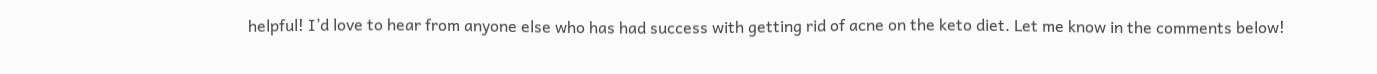helpful! I’d love to hear from anyone else who has had success with getting rid of acne on the keto diet. Let me know in the comments below!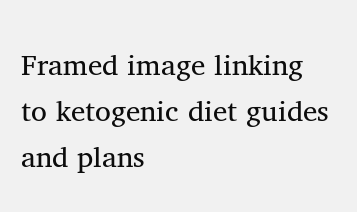Framed image linking to ketogenic diet guides and plans